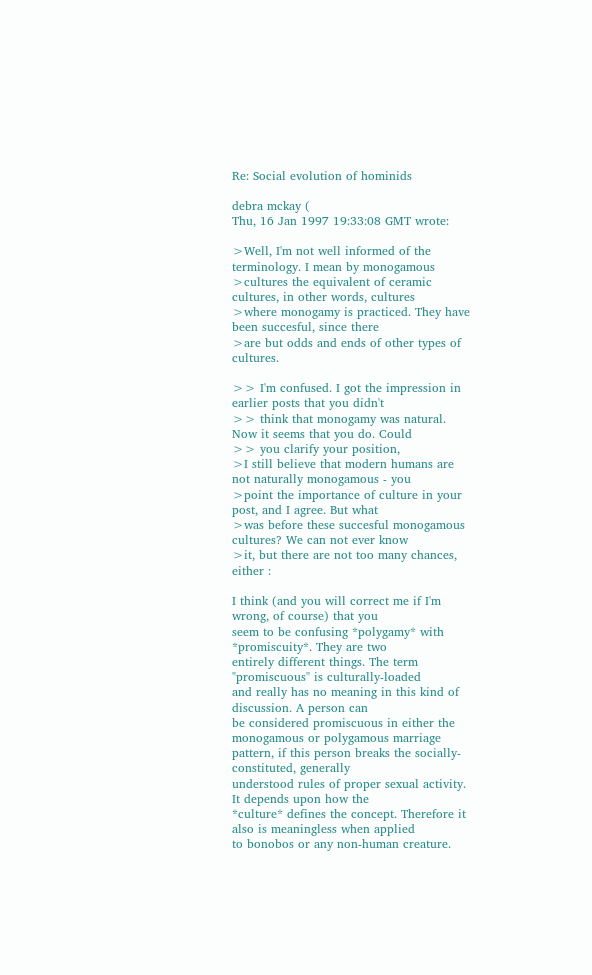Re: Social evolution of hominids

debra mckay (
Thu, 16 Jan 1997 19:33:08 GMT wrote:

>Well, I'm not well informed of the terminology. I mean by monogamous
>cultures the equivalent of ceramic cultures, in other words, cultures
>where monogamy is practiced. They have been succesful, since there
>are but odds and ends of other types of cultures.

>> I'm confused. I got the impression in earlier posts that you didn't
>> think that monogamy was natural. Now it seems that you do. Could
>> you clarify your position,
>I still believe that modern humans are not naturally monogamous - you
>point the importance of culture in your post, and I agree. But what
>was before these succesful monogamous cultures? We can not ever know
>it, but there are not too many chances, either :

I think (and you will correct me if I'm wrong, of course) that you
seem to be confusing *polygamy* with *promiscuity*. They are two
entirely different things. The term "promiscuous" is culturally-loaded
and really has no meaning in this kind of discussion. A person can
be considered promiscuous in either the monogamous or polygamous marriage
pattern, if this person breaks the socially-constituted, generally
understood rules of proper sexual activity. It depends upon how the
*culture* defines the concept. Therefore it also is meaningless when applied
to bonobos or any non-human creature.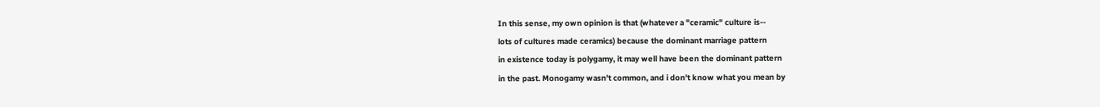In this sense, my own opinion is that (whatever a "ceramic" culture is--
lots of cultures made ceramics) because the dominant marriage pattern
in existence today is polygamy, it may well have been the dominant pattern
in the past. Monogamy wasn't common, and i don't know what you mean by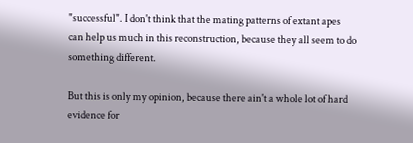"successful". I don't think that the mating patterns of extant apes
can help us much in this reconstruction, because they all seem to do
something different.

But this is only my opinion, because there ain't a whole lot of hard
evidence for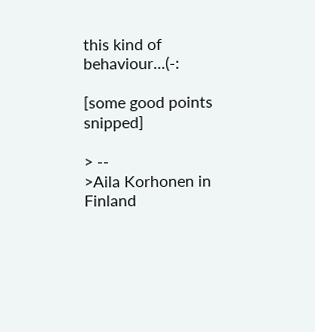this kind of behaviour...(-:

[some good points snipped]

> --
>Aila Korhonen in Finland